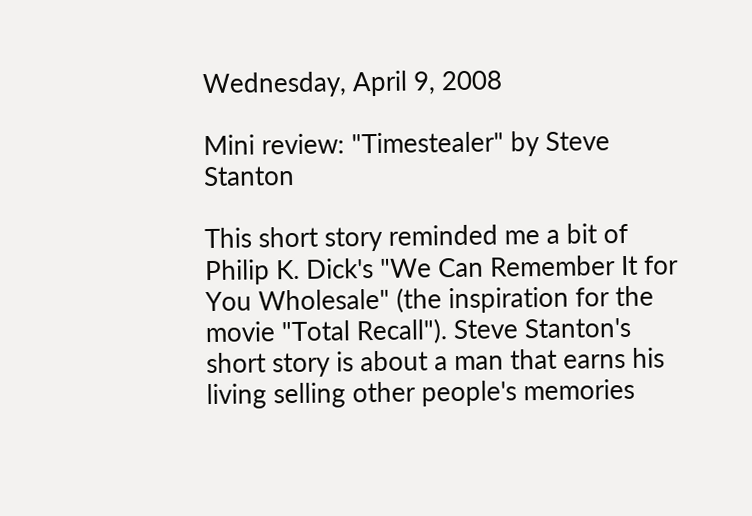Wednesday, April 9, 2008

Mini review: "Timestealer" by Steve Stanton

This short story reminded me a bit of Philip K. Dick's "We Can Remember It for You Wholesale" (the inspiration for the movie "Total Recall"). Steve Stanton's short story is about a man that earns his living selling other people's memories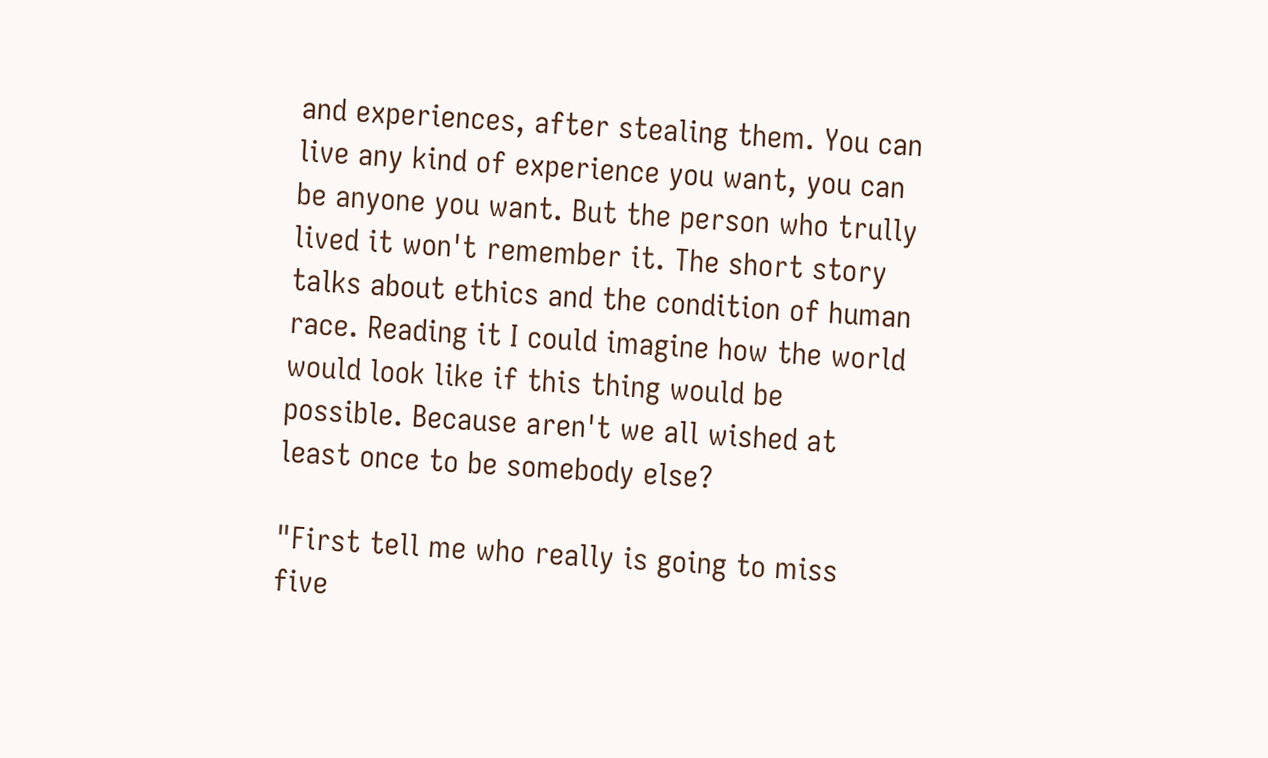and experiences, after stealing them. You can live any kind of experience you want, you can be anyone you want. But the person who trully lived it won't remember it. The short story talks about ethics and the condition of human race. Reading it I could imagine how the world would look like if this thing would be possible. Because aren't we all wished at least once to be somebody else?

"First tell me who really is going to miss five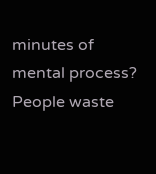minutes of mental process? People waste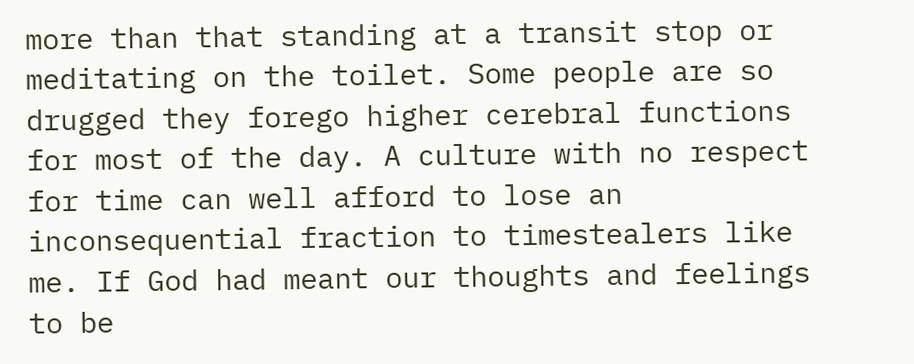more than that standing at a transit stop or meditating on the toilet. Some people are so drugged they forego higher cerebral functions for most of the day. A culture with no respect for time can well afford to lose an inconsequential fraction to timestealers like me. If God had meant our thoughts and feelings to be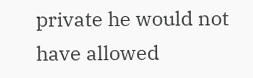private he would not have allowed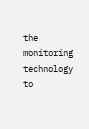the monitoring technology to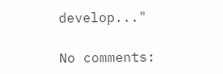develop..."

No comments: